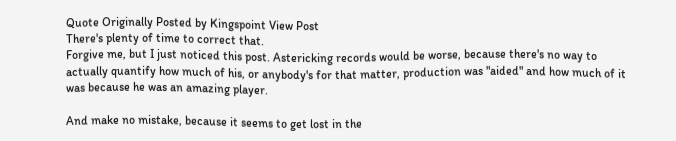Quote Originally Posted by Kingspoint View Post
There's plenty of time to correct that.
Forgive me, but I just noticed this post. Astericking records would be worse, because there's no way to actually quantify how much of his, or anybody's for that matter, production was "aided" and how much of it was because he was an amazing player.

And make no mistake, because it seems to get lost in the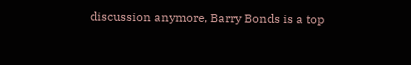discussion anymore, Barry Bonds is a top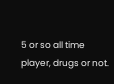5 or so all time player, drugs or not.